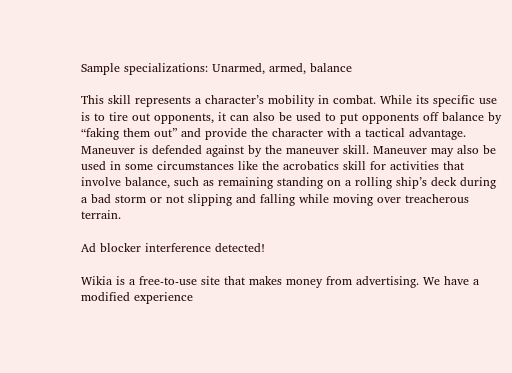Sample specializations: Unarmed, armed, balance

This skill represents a character’s mobility in combat. While its specific use is to tire out opponents, it can also be used to put opponents off balance by “faking them out” and provide the character with a tactical advantage. Maneuver is defended against by the maneuver skill. Maneuver may also be used in some circumstances like the acrobatics skill for activities that involve balance, such as remaining standing on a rolling ship’s deck during a bad storm or not slipping and falling while moving over treacherous terrain.

Ad blocker interference detected!

Wikia is a free-to-use site that makes money from advertising. We have a modified experience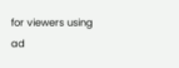for viewers using ad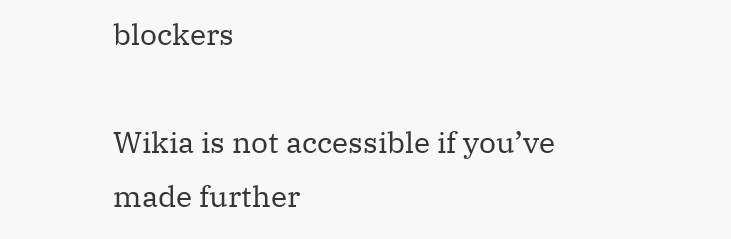blockers

Wikia is not accessible if you’ve made further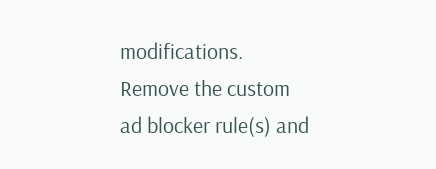modifications. Remove the custom ad blocker rule(s) and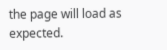the page will load as expected.